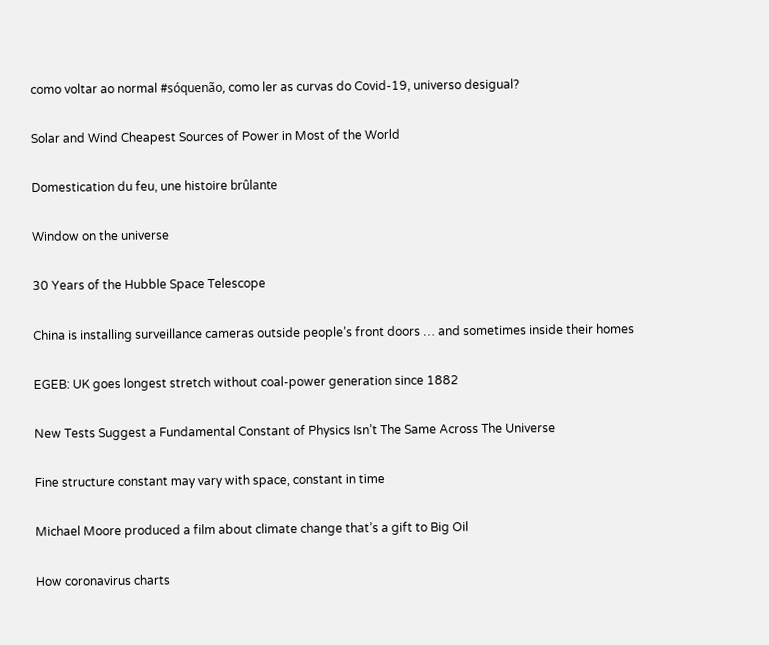como voltar ao normal #sóquenão, como ler as curvas do Covid-19, universo desigual?

Solar and Wind Cheapest Sources of Power in Most of the World

Domestication du feu, une histoire brûlante

Window on the universe

30 Years of the Hubble Space Telescope

China is installing surveillance cameras outside people’s front doors … and sometimes inside their homes

EGEB: UK goes longest stretch without coal-power generation since 1882

New Tests Suggest a Fundamental Constant of Physics Isn’t The Same Across The Universe

Fine structure constant may vary with space, constant in time

Michael Moore produced a film about climate change that’s a gift to Big Oil

How coronavirus charts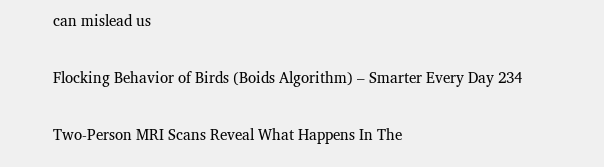can mislead us

Flocking Behavior of Birds (Boids Algorithm) – Smarter Every Day 234

Two-Person MRI Scans Reveal What Happens In The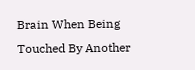Brain When Being Touched By Another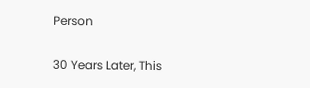Person

30 Years Later, This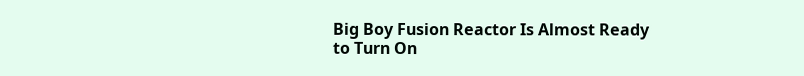Big Boy Fusion Reactor Is Almost Ready to Turn On